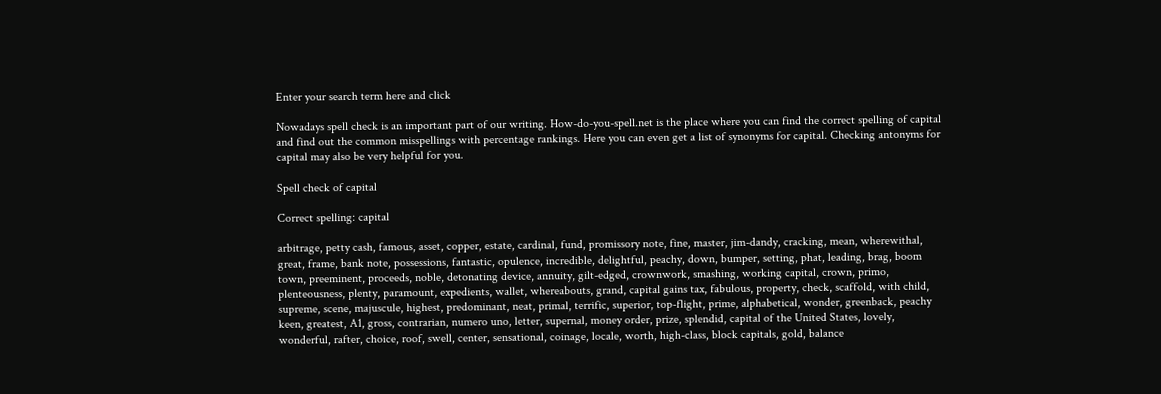Enter your search term here and click

Nowadays spell check is an important part of our writing. How-do-you-spell.net is the place where you can find the correct spelling of capital and find out the common misspellings with percentage rankings. Here you can even get a list of synonyms for capital. Checking antonyms for capital may also be very helpful for you.

Spell check of capital

Correct spelling: capital

arbitrage, petty cash, famous, asset, copper, estate, cardinal, fund, promissory note, fine, master, jim-dandy, cracking, mean, wherewithal, great, frame, bank note, possessions, fantastic, opulence, incredible, delightful, peachy, down, bumper, setting, phat, leading, brag, boom town, preeminent, proceeds, noble, detonating device, annuity, gilt-edged, crownwork, smashing, working capital, crown, primo, plenteousness, plenty, paramount, expedients, wallet, whereabouts, grand, capital gains tax, fabulous, property, check, scaffold, with child, supreme, scene, majuscule, highest, predominant, neat, primal, terrific, superior, top-flight, prime, alphabetical, wonder, greenback, peachy keen, greatest, A1, gross, contrarian, numero uno, letter, supernal, money order, prize, splendid, capital of the United States, lovely, wonderful, rafter, choice, roof, swell, center, sensational, coinage, locale, worth, high-class, block capitals, gold, balance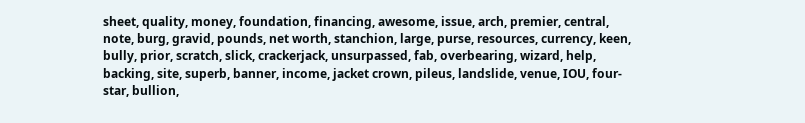sheet, quality, money, foundation, financing, awesome, issue, arch, premier, central, note, burg, gravid, pounds, net worth, stanchion, large, purse, resources, currency, keen, bully, prior, scratch, slick, crackerjack, unsurpassed, fab, overbearing, wizard, help, backing, site, superb, banner, income, jacket crown, pileus, landslide, venue, IOU, four-star, bullion,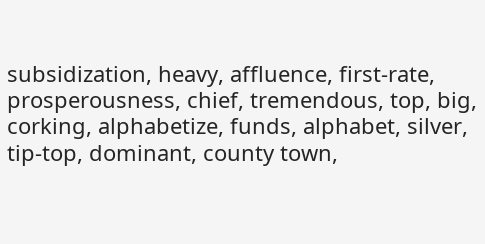subsidization, heavy, affluence, first-rate, prosperousness, chief, tremendous, top, big, corking, alphabetize, funds, alphabet, silver, tip-top, dominant, county town,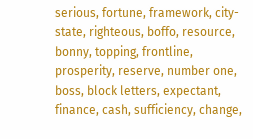serious, fortune, framework, city-state, righteous, boffo, resource, bonny, topping, frontline, prosperity, reserve, number one, boss, block letters, expectant, finance, cash, sufficiency, change,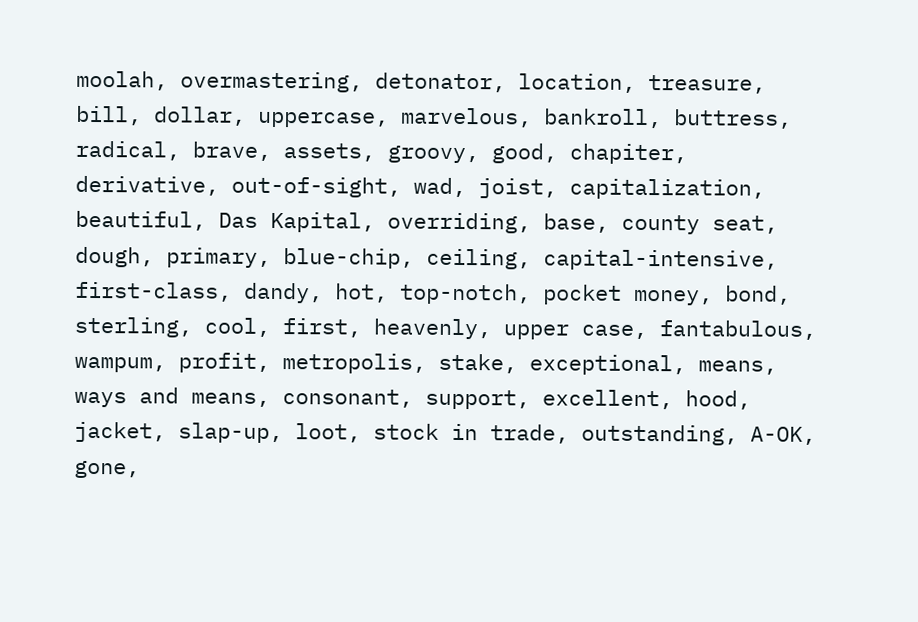moolah, overmastering, detonator, location, treasure, bill, dollar, uppercase, marvelous, bankroll, buttress, radical, brave, assets, groovy, good, chapiter, derivative, out-of-sight, wad, joist, capitalization, beautiful, Das Kapital, overriding, base, county seat, dough, primary, blue-chip, ceiling, capital-intensive, first-class, dandy, hot, top-notch, pocket money, bond, sterling, cool, first, heavenly, upper case, fantabulous, wampum, profit, metropolis, stake, exceptional, means, ways and means, consonant, support, excellent, hood, jacket, slap-up, loot, stock in trade, outstanding, A-OK, gone,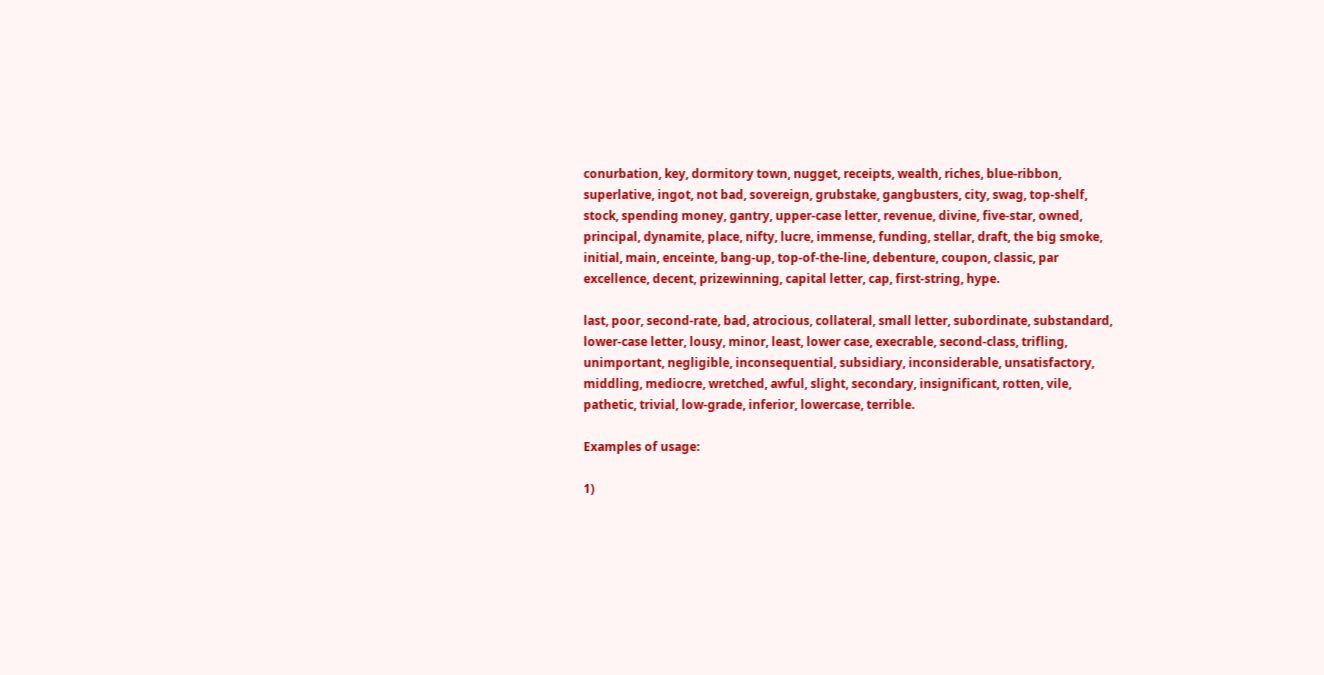conurbation, key, dormitory town, nugget, receipts, wealth, riches, blue-ribbon, superlative, ingot, not bad, sovereign, grubstake, gangbusters, city, swag, top-shelf, stock, spending money, gantry, upper-case letter, revenue, divine, five-star, owned, principal, dynamite, place, nifty, lucre, immense, funding, stellar, draft, the big smoke, initial, main, enceinte, bang-up, top-of-the-line, debenture, coupon, classic, par excellence, decent, prizewinning, capital letter, cap, first-string, hype.

last, poor, second-rate, bad, atrocious, collateral, small letter, subordinate, substandard, lower-case letter, lousy, minor, least, lower case, execrable, second-class, trifling, unimportant, negligible, inconsequential, subsidiary, inconsiderable, unsatisfactory, middling, mediocre, wretched, awful, slight, secondary, insignificant, rotten, vile, pathetic, trivial, low-grade, inferior, lowercase, terrible.

Examples of usage:

1)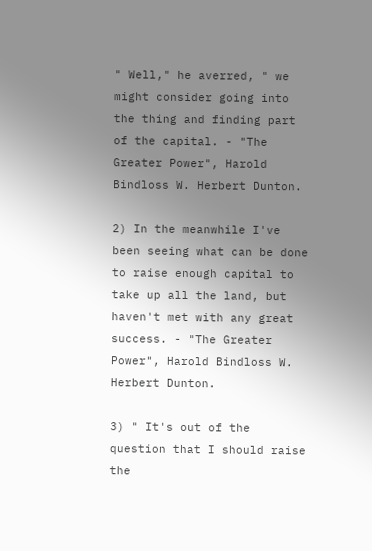" Well," he averred, " we might consider going into the thing and finding part of the capital. - "The Greater Power", Harold Bindloss W. Herbert Dunton.

2) In the meanwhile I've been seeing what can be done to raise enough capital to take up all the land, but haven't met with any great success. - "The Greater Power", Harold Bindloss W. Herbert Dunton.

3) " It's out of the question that I should raise the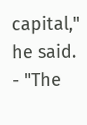capital," he said. - "The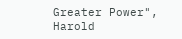Greater Power", Harold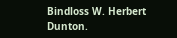Bindloss W. Herbert Dunton.